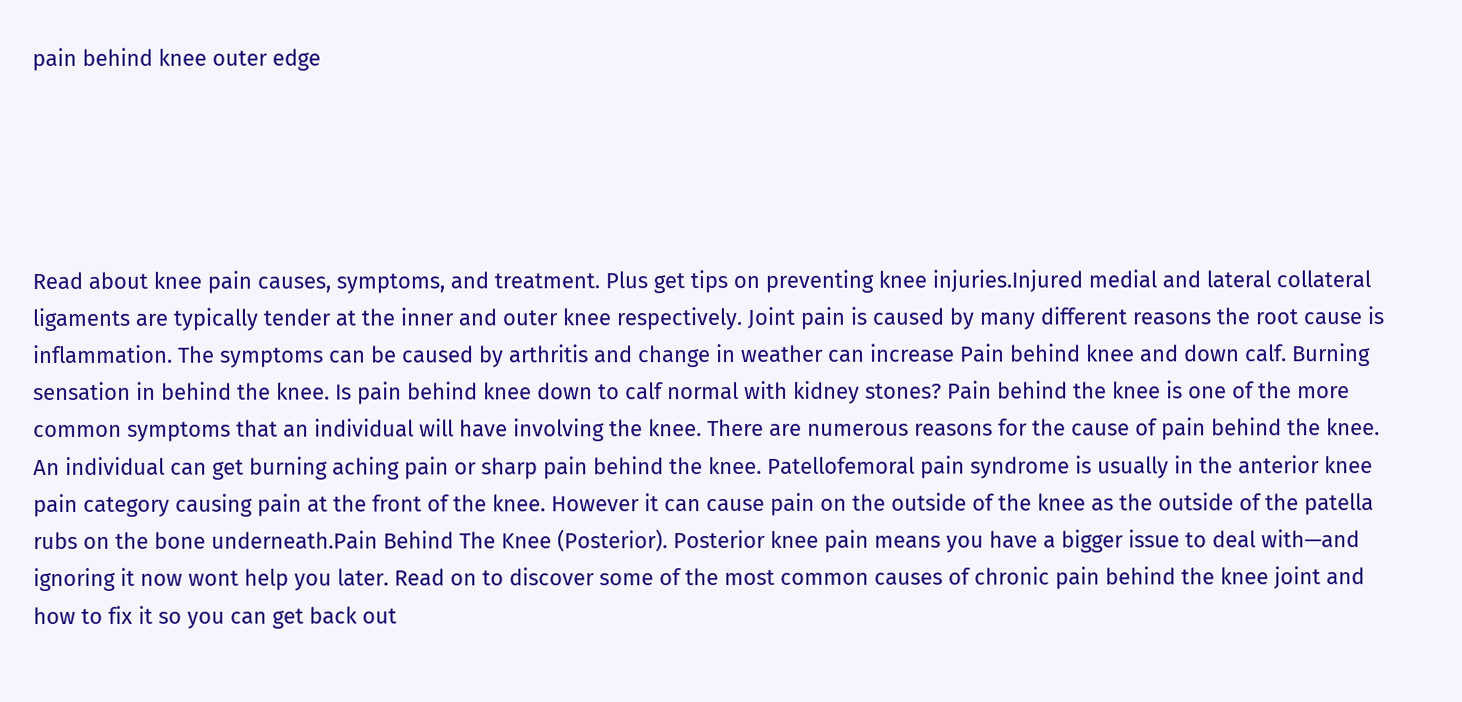pain behind knee outer edge





Read about knee pain causes, symptoms, and treatment. Plus get tips on preventing knee injuries.Injured medial and lateral collateral ligaments are typically tender at the inner and outer knee respectively. Joint pain is caused by many different reasons the root cause is inflammation. The symptoms can be caused by arthritis and change in weather can increase Pain behind knee and down calf. Burning sensation in behind the knee. Is pain behind knee down to calf normal with kidney stones? Pain behind the knee is one of the more common symptoms that an individual will have involving the knee. There are numerous reasons for the cause of pain behind the knee. An individual can get burning aching pain or sharp pain behind the knee. Patellofemoral pain syndrome is usually in the anterior knee pain category causing pain at the front of the knee. However it can cause pain on the outside of the knee as the outside of the patella rubs on the bone underneath.Pain Behind The Knee (Posterior). Posterior knee pain means you have a bigger issue to deal with—and ignoring it now wont help you later. Read on to discover some of the most common causes of chronic pain behind the knee joint and how to fix it so you can get back out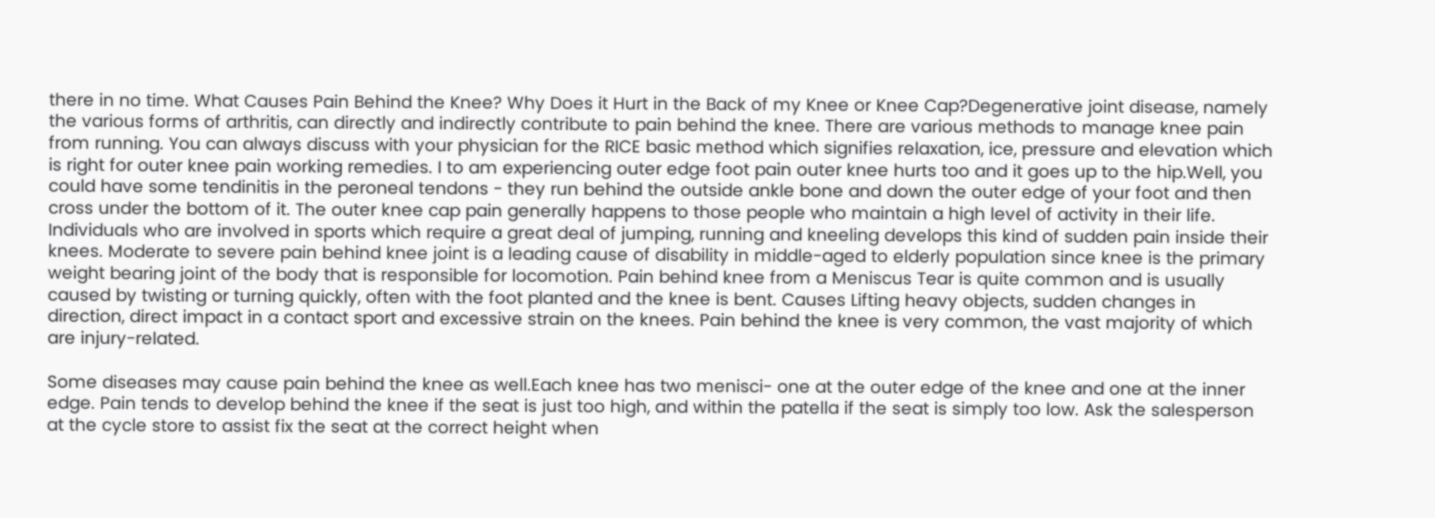there in no time. What Causes Pain Behind the Knee? Why Does it Hurt in the Back of my Knee or Knee Cap?Degenerative joint disease, namely the various forms of arthritis, can directly and indirectly contribute to pain behind the knee. There are various methods to manage knee pain from running. You can always discuss with your physician for the RICE basic method which signifies relaxation, ice, pressure and elevation which is right for outer knee pain working remedies. I to am experiencing outer edge foot pain outer knee hurts too and it goes up to the hip.Well, you could have some tendinitis in the peroneal tendons - they run behind the outside ankle bone and down the outer edge of your foot and then cross under the bottom of it. The outer knee cap pain generally happens to those people who maintain a high level of activity in their life. Individuals who are involved in sports which require a great deal of jumping, running and kneeling develops this kind of sudden pain inside their knees. Moderate to severe pain behind knee joint is a leading cause of disability in middle-aged to elderly population since knee is the primary weight bearing joint of the body that is responsible for locomotion. Pain behind knee from a Meniscus Tear is quite common and is usually caused by twisting or turning quickly, often with the foot planted and the knee is bent. Causes Lifting heavy objects, sudden changes in direction, direct impact in a contact sport and excessive strain on the knees. Pain behind the knee is very common, the vast majority of which are injury-related.

Some diseases may cause pain behind the knee as well.Each knee has two menisci- one at the outer edge of the knee and one at the inner edge. Pain tends to develop behind the knee if the seat is just too high, and within the patella if the seat is simply too low. Ask the salesperson at the cycle store to assist fix the seat at the correct height when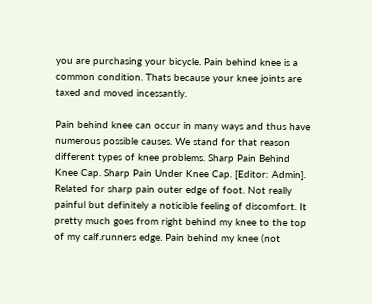you are purchasing your bicycle. Pain behind knee is a common condition. Thats because your knee joints are taxed and moved incessantly.

Pain behind knee can occur in many ways and thus have numerous possible causes. We stand for that reason different types of knee problems. Sharp Pain Behind Knee Cap. Sharp Pain Under Knee Cap. [Editor: Admin]. Related for sharp pain outer edge of foot. Not really painful but definitely a noticible feeling of discomfort. It pretty much goes from right behind my knee to the top of my calf.runners edge. Pain behind my knee (not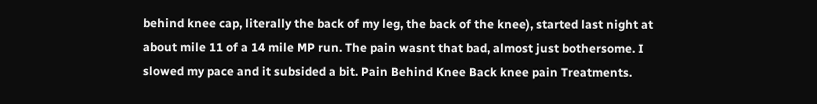behind knee cap, literally the back of my leg, the back of the knee), started last night at about mile 11 of a 14 mile MP run. The pain wasnt that bad, almost just bothersome. I slowed my pace and it subsided a bit. Pain Behind Knee Back knee pain Treatments.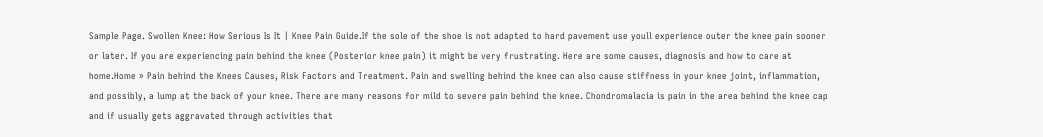Sample Page. Swollen Knee: How Serious Is It | Knee Pain Guide.If the sole of the shoe is not adapted to hard pavement use youll experience outer the knee pain sooner or later. If you are experiencing pain behind the knee (Posterior knee pain) it might be very frustrating. Here are some causes, diagnosis and how to care at home.Home » Pain behind the Knees Causes, Risk Factors and Treatment. Pain and swelling behind the knee can also cause stiffness in your knee joint, inflammation, and possibly, a lump at the back of your knee. There are many reasons for mild to severe pain behind the knee. Chondromalacia is pain in the area behind the knee cap and if usually gets aggravated through activities that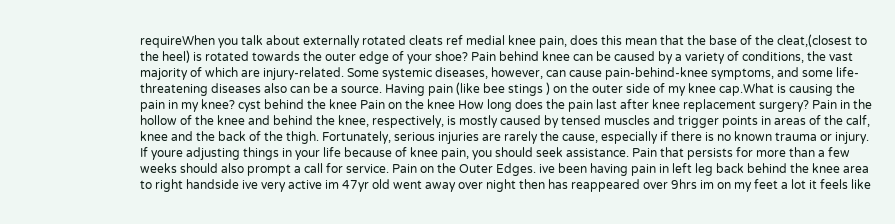requireWhen you talk about externally rotated cleats ref medial knee pain, does this mean that the base of the cleat,(closest to the heel) is rotated towards the outer edge of your shoe? Pain behind knee can be caused by a variety of conditions, the vast majority of which are injury-related. Some systemic diseases, however, can cause pain-behind-knee symptoms, and some life-threatening diseases also can be a source. Having pain (like bee stings ) on the outer side of my knee cap.What is causing the pain in my knee? cyst behind the knee Pain on the knee How long does the pain last after knee replacement surgery? Pain in the hollow of the knee and behind the knee, respectively, is mostly caused by tensed muscles and trigger points in areas of the calf, knee and the back of the thigh. Fortunately, serious injuries are rarely the cause, especially if there is no known trauma or injury. If youre adjusting things in your life because of knee pain, you should seek assistance. Pain that persists for more than a few weeks should also prompt a call for service. Pain on the Outer Edges. ive been having pain in left leg back behind the knee area to right handside ive very active im 47yr old went away over night then has reappeared over 9hrs im on my feet a lot it feels like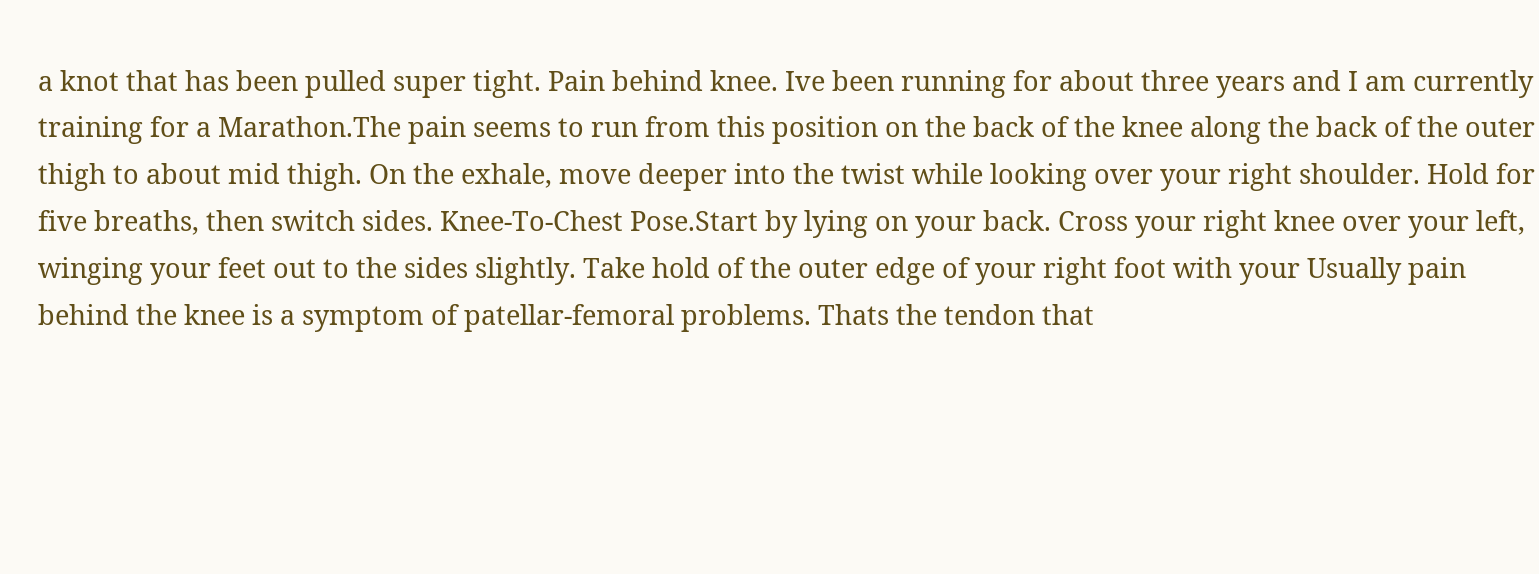a knot that has been pulled super tight. Pain behind knee. Ive been running for about three years and I am currently training for a Marathon.The pain seems to run from this position on the back of the knee along the back of the outer thigh to about mid thigh. On the exhale, move deeper into the twist while looking over your right shoulder. Hold for five breaths, then switch sides. Knee-To-Chest Pose.Start by lying on your back. Cross your right knee over your left, winging your feet out to the sides slightly. Take hold of the outer edge of your right foot with your Usually pain behind the knee is a symptom of patellar-femoral problems. Thats the tendon that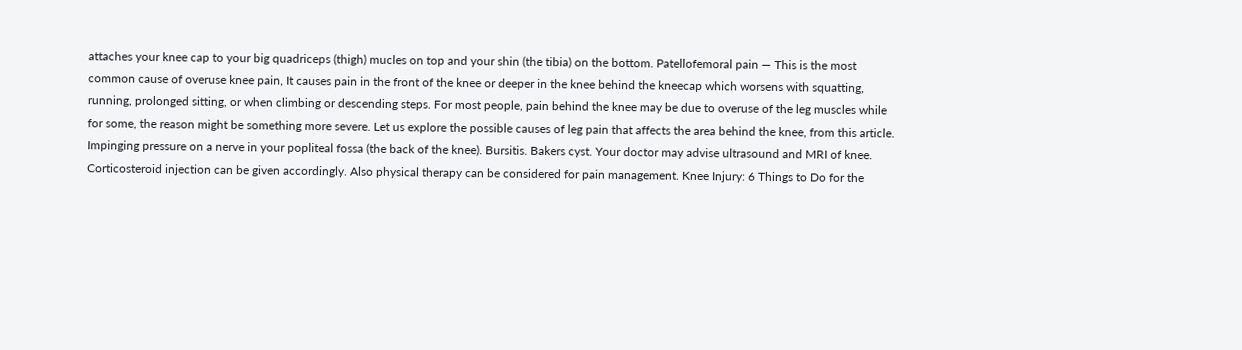attaches your knee cap to your big quadriceps (thigh) mucles on top and your shin (the tibia) on the bottom. Patellofemoral pain — This is the most common cause of overuse knee pain, It causes pain in the front of the knee or deeper in the knee behind the kneecap which worsens with squatting, running, prolonged sitting, or when climbing or descending steps. For most people, pain behind the knee may be due to overuse of the leg muscles while for some, the reason might be something more severe. Let us explore the possible causes of leg pain that affects the area behind the knee, from this article. Impinging pressure on a nerve in your popliteal fossa (the back of the knee). Bursitis. Bakers cyst. Your doctor may advise ultrasound and MRI of knee. Corticosteroid injection can be given accordingly. Also physical therapy can be considered for pain management. Knee Injury: 6 Things to Do for the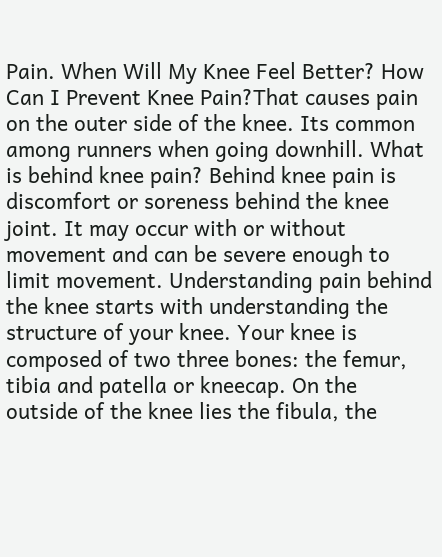Pain. When Will My Knee Feel Better? How Can I Prevent Knee Pain?That causes pain on the outer side of the knee. Its common among runners when going downhill. What is behind knee pain? Behind knee pain is discomfort or soreness behind the knee joint. It may occur with or without movement and can be severe enough to limit movement. Understanding pain behind the knee starts with understanding the structure of your knee. Your knee is composed of two three bones: the femur, tibia and patella or kneecap. On the outside of the knee lies the fibula, the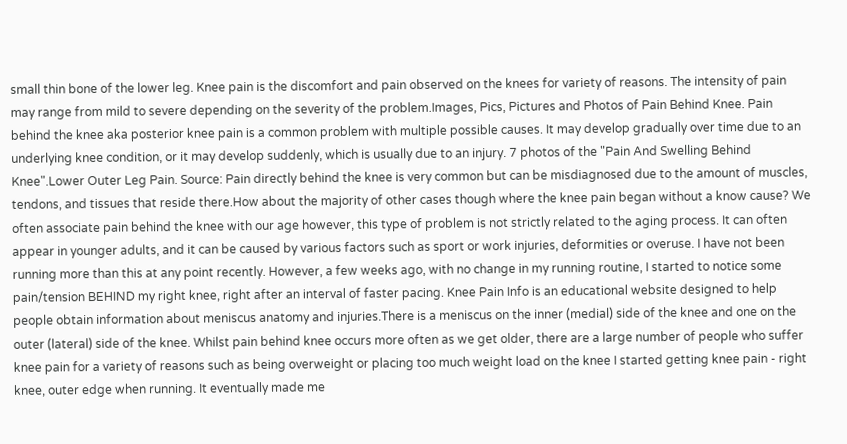small thin bone of the lower leg. Knee pain is the discomfort and pain observed on the knees for variety of reasons. The intensity of pain may range from mild to severe depending on the severity of the problem.Images, Pics, Pictures and Photos of Pain Behind Knee. Pain behind the knee aka posterior knee pain is a common problem with multiple possible causes. It may develop gradually over time due to an underlying knee condition, or it may develop suddenly, which is usually due to an injury. 7 photos of the "Pain And Swelling Behind Knee".Lower Outer Leg Pain. Source: Pain directly behind the knee is very common but can be misdiagnosed due to the amount of muscles, tendons, and tissues that reside there.How about the majority of other cases though where the knee pain began without a know cause? We often associate pain behind the knee with our age however, this type of problem is not strictly related to the aging process. It can often appear in younger adults, and it can be caused by various factors such as sport or work injuries, deformities or overuse. I have not been running more than this at any point recently. However, a few weeks ago, with no change in my running routine, I started to notice some pain/tension BEHIND my right knee, right after an interval of faster pacing. Knee Pain Info is an educational website designed to help people obtain information about meniscus anatomy and injuries.There is a meniscus on the inner (medial) side of the knee and one on the outer (lateral) side of the knee. Whilst pain behind knee occurs more often as we get older, there are a large number of people who suffer knee pain for a variety of reasons such as being overweight or placing too much weight load on the knee I started getting knee pain - right knee, outer edge when running. It eventually made me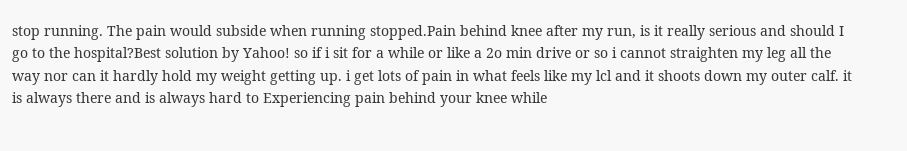stop running. The pain would subside when running stopped.Pain behind knee after my run, is it really serious and should I go to the hospital?Best solution by Yahoo! so if i sit for a while or like a 2o min drive or so i cannot straighten my leg all the way nor can it hardly hold my weight getting up. i get lots of pain in what feels like my lcl and it shoots down my outer calf. it is always there and is always hard to Experiencing pain behind your knee while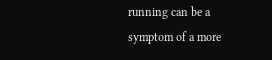running can be a symptom of a more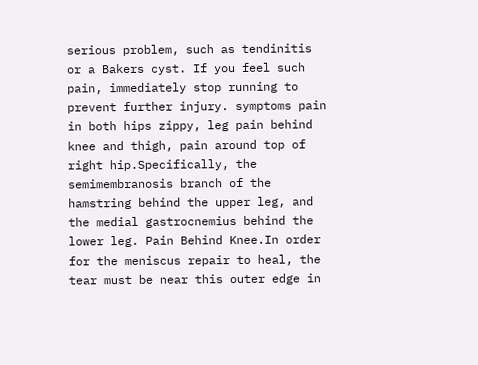serious problem, such as tendinitis or a Bakers cyst. If you feel such pain, immediately stop running to prevent further injury. symptoms pain in both hips zippy, leg pain behind knee and thigh, pain around top of right hip.Specifically, the semimembranosis branch of the hamstring behind the upper leg, and the medial gastrocnemius behind the lower leg. Pain Behind Knee.In order for the meniscus repair to heal, the tear must be near this outer edge in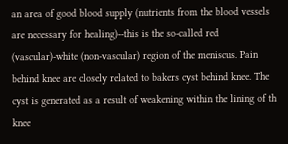an area of good blood supply (nutrients from the blood vessels are necessary for healing)--this is the so-called red (vascular)-white (non-vascular) region of the meniscus. Pain behind knee are closely related to bakers cyst behind knee. The cyst is generated as a result of weakening within the lining of th knee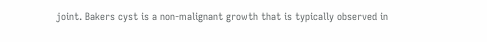joint. Bakers cyst is a non-malignant growth that is typically observed in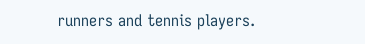runners and tennis players.